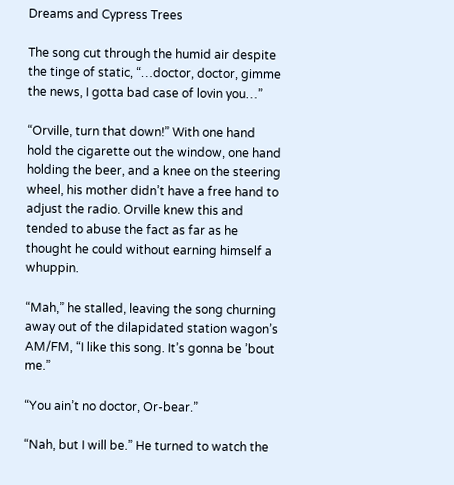Dreams and Cypress Trees

The song cut through the humid air despite the tinge of static, “…doctor, doctor, gimme the news, I gotta bad case of lovin you…”

“Orville, turn that down!” With one hand hold the cigarette out the window, one hand holding the beer, and a knee on the steering wheel, his mother didn’t have a free hand to adjust the radio. Orville knew this and tended to abuse the fact as far as he thought he could without earning himself a whuppin.

“Mah,” he stalled, leaving the song churning away out of the dilapidated station wagon’s AM/FM, “I like this song. It’s gonna be ’bout me.”

“You ain’t no doctor, Or-bear.”

“Nah, but I will be.” He turned to watch the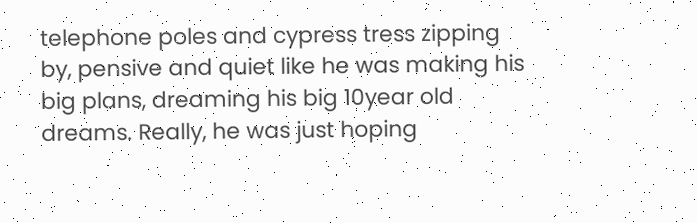telephone poles and cypress tress zipping by, pensive and quiet like he was making his big plans, dreaming his big 10year old dreams. Really, he was just hoping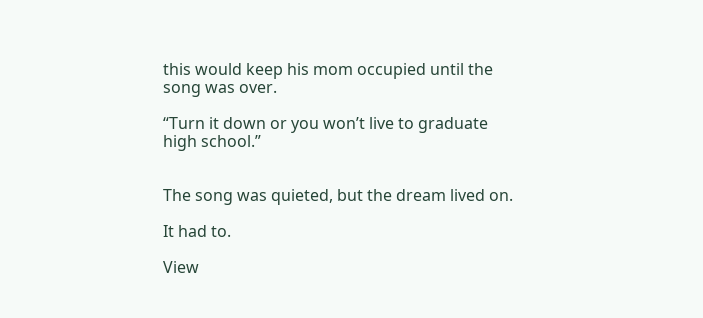this would keep his mom occupied until the song was over.

“Turn it down or you won’t live to graduate high school.”


The song was quieted, but the dream lived on.

It had to.

View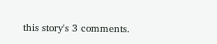this story's 3 comments.